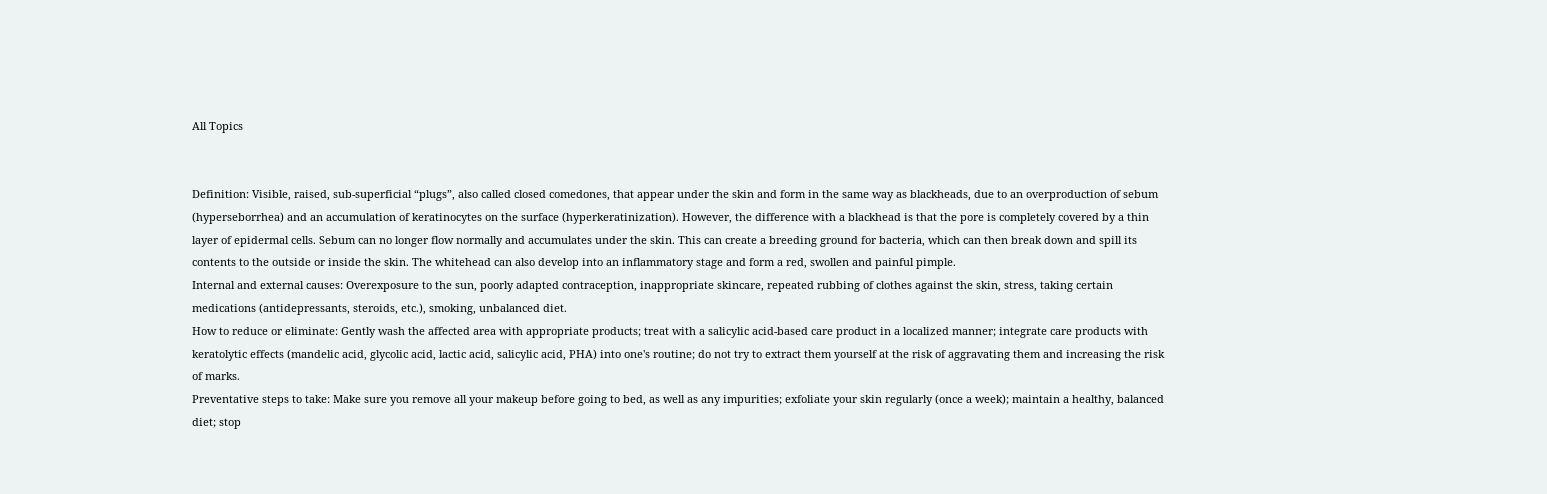All Topics


Definition: Visible, raised, sub-superficial “plugs”, also called closed comedones, that appear under the skin and form in the same way as blackheads, due to an overproduction of sebum (hyperseborrhea) and an accumulation of keratinocytes on the surface (hyperkeratinization). However, the difference with a blackhead is that the pore is completely covered by a thin layer of epidermal cells. Sebum can no longer flow normally and accumulates under the skin. This can create a breeding ground for bacteria, which can then break down and spill its contents to the outside or inside the skin. The whitehead can also develop into an inflammatory stage and form a red, swollen and painful pimple.
Internal and external causes: Overexposure to the sun, poorly adapted contraception, inappropriate skincare, repeated rubbing of clothes against the skin, stress, taking certain medications (antidepressants, steroids, etc.), smoking, unbalanced diet.
How to reduce or eliminate: Gently wash the affected area with appropriate products; treat with a salicylic acid-based care product in a localized manner; integrate care products with keratolytic effects (mandelic acid, glycolic acid, lactic acid, salicylic acid, PHA) into one's routine; do not try to extract them yourself at the risk of aggravating them and increasing the risk of marks.
Preventative steps to take: Make sure you remove all your makeup before going to bed, as well as any impurities; exfoliate your skin regularly (once a week); maintain a healthy, balanced diet; stop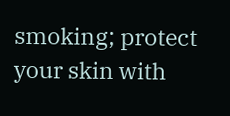smoking; protect your skin with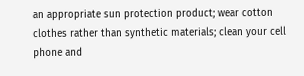an appropriate sun protection product; wear cotton clothes rather than synthetic materials; clean your cell phone and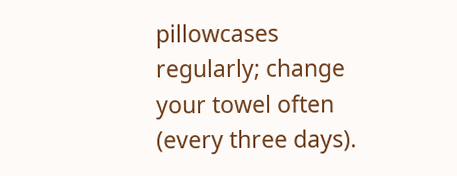pillowcases regularly; change your towel often (every three days).